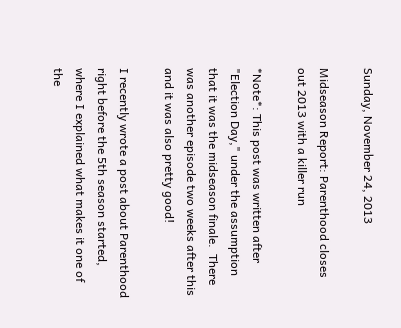Sunday, November 24, 2013

Midseason Report: Parenthood closes out 2013 with a killer run

*Note*: This post was written after "Election Day," under the assumption that it was the midseason finale.  There was another episode two weeks after this and it was also pretty good!

I recently wrote a post about Parenthood right before the 5th season started, where I explained what makes it one of the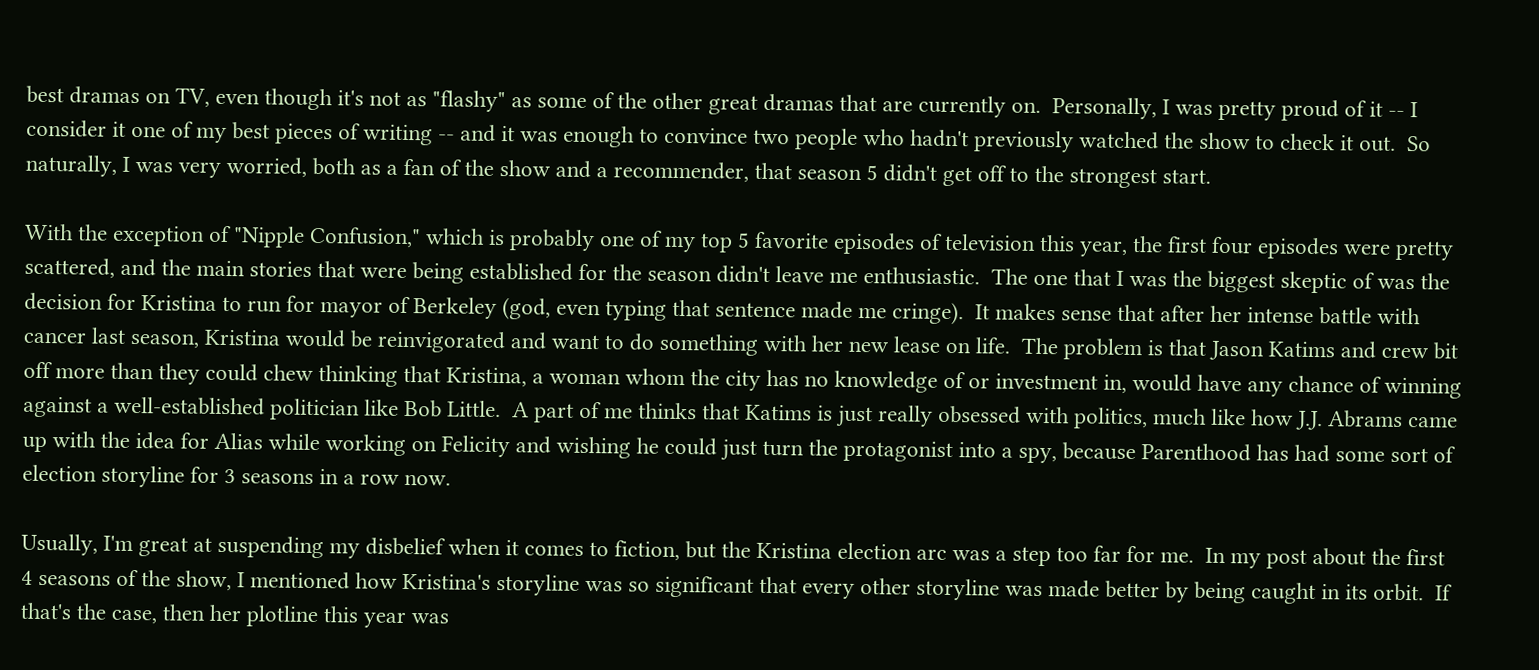best dramas on TV, even though it's not as "flashy" as some of the other great dramas that are currently on.  Personally, I was pretty proud of it -- I consider it one of my best pieces of writing -- and it was enough to convince two people who hadn't previously watched the show to check it out.  So naturally, I was very worried, both as a fan of the show and a recommender, that season 5 didn't get off to the strongest start.

With the exception of "Nipple Confusion," which is probably one of my top 5 favorite episodes of television this year, the first four episodes were pretty scattered, and the main stories that were being established for the season didn't leave me enthusiastic.  The one that I was the biggest skeptic of was the decision for Kristina to run for mayor of Berkeley (god, even typing that sentence made me cringe).  It makes sense that after her intense battle with cancer last season, Kristina would be reinvigorated and want to do something with her new lease on life.  The problem is that Jason Katims and crew bit off more than they could chew thinking that Kristina, a woman whom the city has no knowledge of or investment in, would have any chance of winning against a well-established politician like Bob Little.  A part of me thinks that Katims is just really obsessed with politics, much like how J.J. Abrams came up with the idea for Alias while working on Felicity and wishing he could just turn the protagonist into a spy, because Parenthood has had some sort of election storyline for 3 seasons in a row now.

Usually, I'm great at suspending my disbelief when it comes to fiction, but the Kristina election arc was a step too far for me.  In my post about the first 4 seasons of the show, I mentioned how Kristina's storyline was so significant that every other storyline was made better by being caught in its orbit.  If that's the case, then her plotline this year was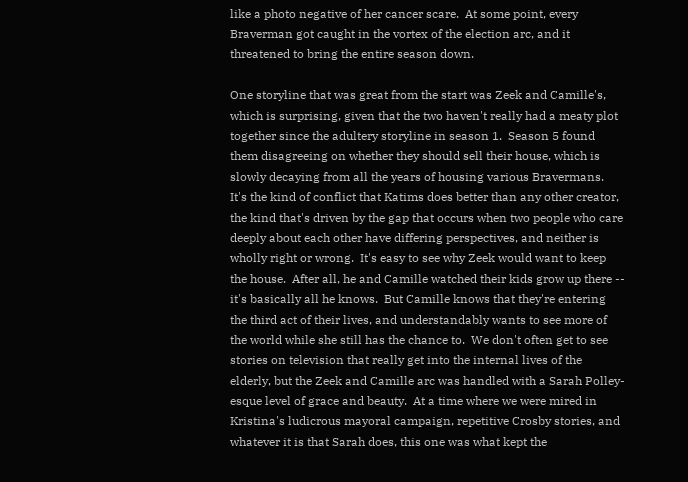like a photo negative of her cancer scare.  At some point, every Braverman got caught in the vortex of the election arc, and it threatened to bring the entire season down.

One storyline that was great from the start was Zeek and Camille's, which is surprising, given that the two haven't really had a meaty plot together since the adultery storyline in season 1.  Season 5 found them disagreeing on whether they should sell their house, which is slowly decaying from all the years of housing various Bravermans.  It's the kind of conflict that Katims does better than any other creator, the kind that's driven by the gap that occurs when two people who care deeply about each other have differing perspectives, and neither is wholly right or wrong.  It's easy to see why Zeek would want to keep the house.  After all, he and Camille watched their kids grow up there -- it's basically all he knows.  But Camille knows that they're entering the third act of their lives, and understandably wants to see more of the world while she still has the chance to.  We don't often get to see stories on television that really get into the internal lives of the elderly, but the Zeek and Camille arc was handled with a Sarah Polley-esque level of grace and beauty.  At a time where we were mired in Kristina's ludicrous mayoral campaign, repetitive Crosby stories, and whatever it is that Sarah does, this one was what kept the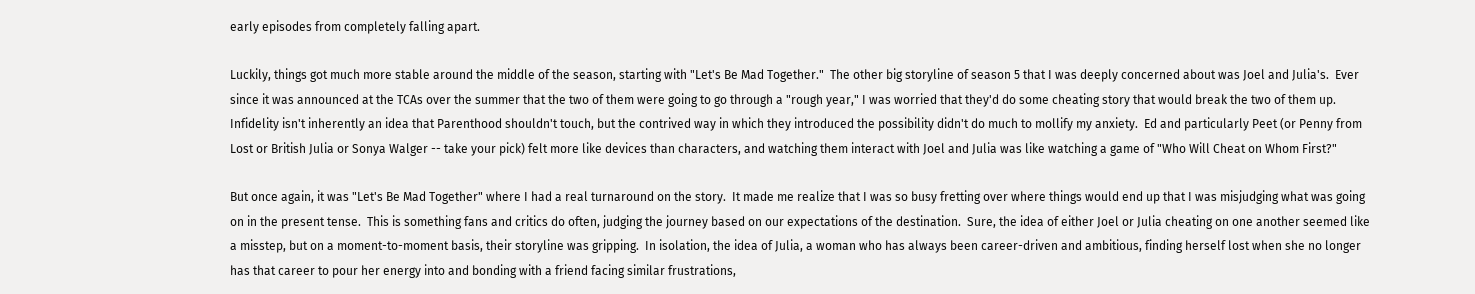early episodes from completely falling apart.

Luckily, things got much more stable around the middle of the season, starting with "Let's Be Mad Together."  The other big storyline of season 5 that I was deeply concerned about was Joel and Julia's.  Ever since it was announced at the TCAs over the summer that the two of them were going to go through a "rough year," I was worried that they'd do some cheating story that would break the two of them up.  Infidelity isn't inherently an idea that Parenthood shouldn't touch, but the contrived way in which they introduced the possibility didn't do much to mollify my anxiety.  Ed and particularly Peet (or Penny from Lost or British Julia or Sonya Walger -- take your pick) felt more like devices than characters, and watching them interact with Joel and Julia was like watching a game of "Who Will Cheat on Whom First?"

But once again, it was "Let's Be Mad Together" where I had a real turnaround on the story.  It made me realize that I was so busy fretting over where things would end up that I was misjudging what was going on in the present tense.  This is something fans and critics do often, judging the journey based on our expectations of the destination.  Sure, the idea of either Joel or Julia cheating on one another seemed like a misstep, but on a moment-to-moment basis, their storyline was gripping.  In isolation, the idea of Julia, a woman who has always been career-driven and ambitious, finding herself lost when she no longer has that career to pour her energy into and bonding with a friend facing similar frustrations,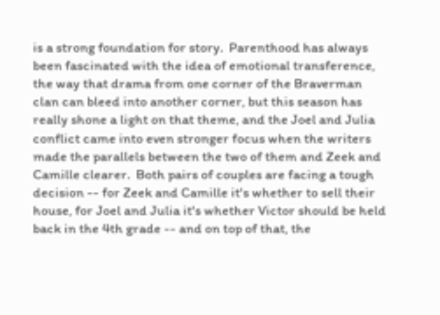is a strong foundation for story.  Parenthood has always been fascinated with the idea of emotional transference, the way that drama from one corner of the Braverman clan can bleed into another corner, but this season has really shone a light on that theme, and the Joel and Julia conflict came into even stronger focus when the writers made the parallels between the two of them and Zeek and Camille clearer.  Both pairs of couples are facing a tough decision -- for Zeek and Camille it's whether to sell their house, for Joel and Julia it's whether Victor should be held back in the 4th grade -- and on top of that, the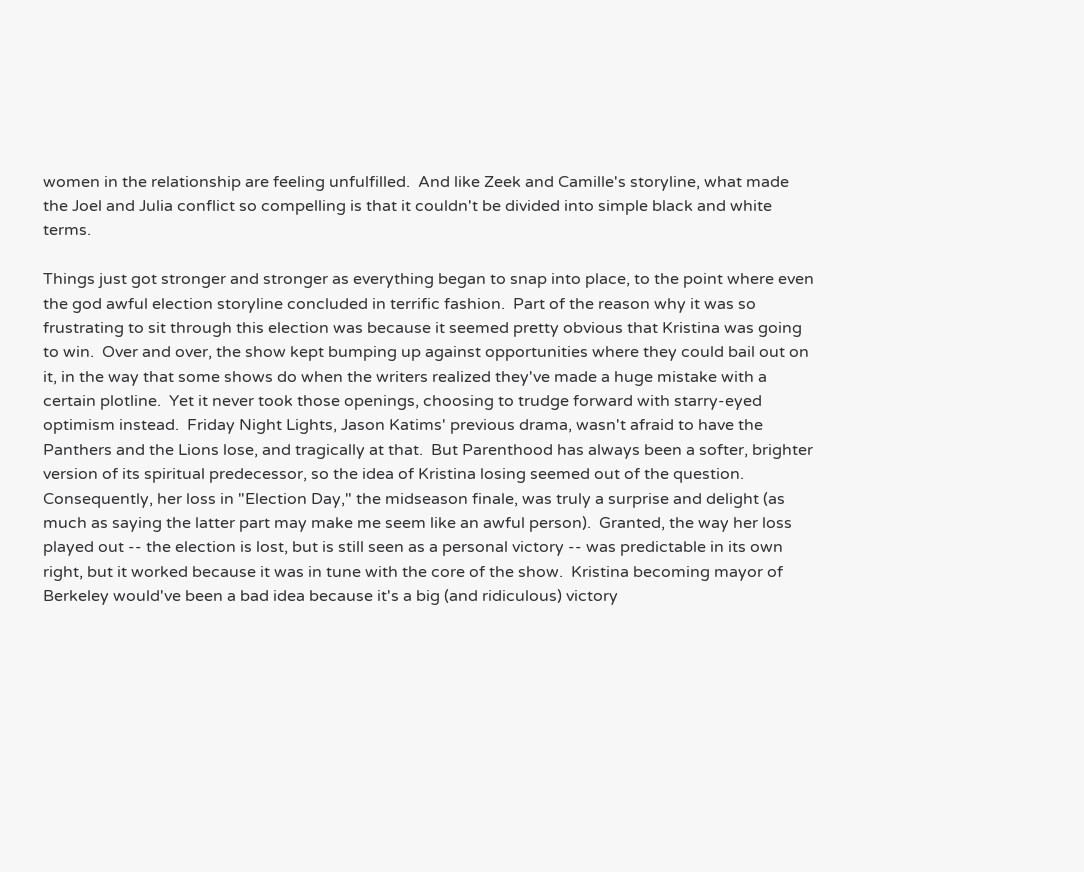women in the relationship are feeling unfulfilled.  And like Zeek and Camille's storyline, what made the Joel and Julia conflict so compelling is that it couldn't be divided into simple black and white terms.

Things just got stronger and stronger as everything began to snap into place, to the point where even the god awful election storyline concluded in terrific fashion.  Part of the reason why it was so frustrating to sit through this election was because it seemed pretty obvious that Kristina was going to win.  Over and over, the show kept bumping up against opportunities where they could bail out on it, in the way that some shows do when the writers realized they've made a huge mistake with a certain plotline.  Yet it never took those openings, choosing to trudge forward with starry-eyed optimism instead.  Friday Night Lights, Jason Katims' previous drama, wasn't afraid to have the Panthers and the Lions lose, and tragically at that.  But Parenthood has always been a softer, brighter version of its spiritual predecessor, so the idea of Kristina losing seemed out of the question.  Consequently, her loss in "Election Day," the midseason finale, was truly a surprise and delight (as much as saying the latter part may make me seem like an awful person).  Granted, the way her loss played out -- the election is lost, but is still seen as a personal victory -- was predictable in its own right, but it worked because it was in tune with the core of the show.  Kristina becoming mayor of Berkeley would've been a bad idea because it's a big (and ridiculous) victory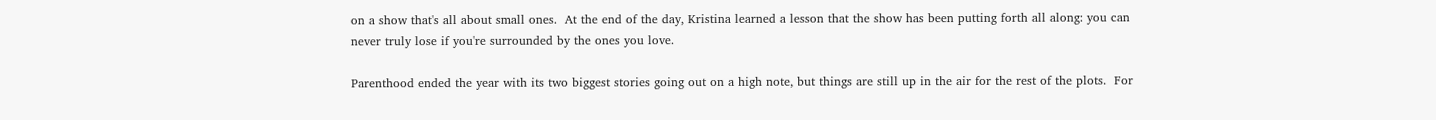on a show that's all about small ones.  At the end of the day, Kristina learned a lesson that the show has been putting forth all along: you can never truly lose if you're surrounded by the ones you love.

Parenthood ended the year with its two biggest stories going out on a high note, but things are still up in the air for the rest of the plots.  For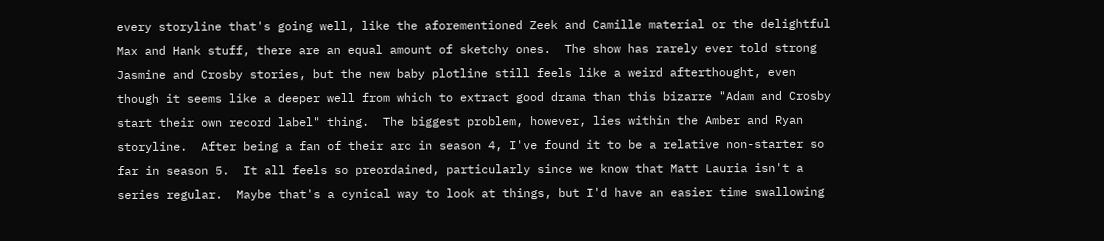every storyline that's going well, like the aforementioned Zeek and Camille material or the delightful Max and Hank stuff, there are an equal amount of sketchy ones.  The show has rarely ever told strong Jasmine and Crosby stories, but the new baby plotline still feels like a weird afterthought, even though it seems like a deeper well from which to extract good drama than this bizarre "Adam and Crosby start their own record label" thing.  The biggest problem, however, lies within the Amber and Ryan storyline.  After being a fan of their arc in season 4, I've found it to be a relative non-starter so far in season 5.  It all feels so preordained, particularly since we know that Matt Lauria isn't a series regular.  Maybe that's a cynical way to look at things, but I'd have an easier time swallowing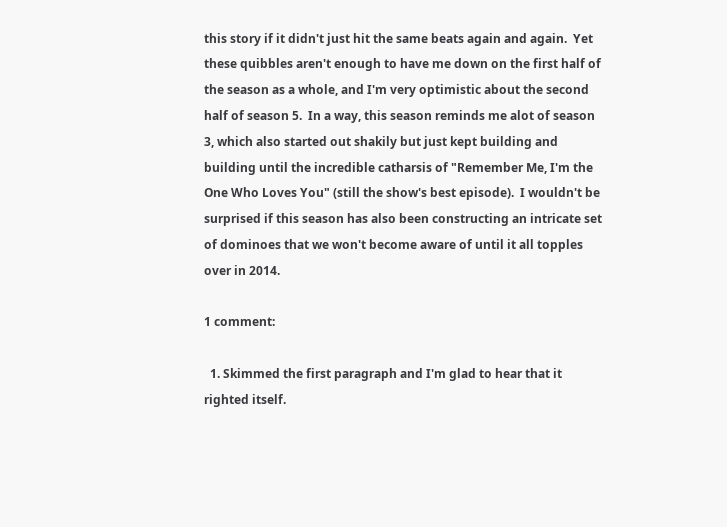this story if it didn't just hit the same beats again and again.  Yet these quibbles aren't enough to have me down on the first half of the season as a whole, and I'm very optimistic about the second half of season 5.  In a way, this season reminds me alot of season 3, which also started out shakily but just kept building and building until the incredible catharsis of "Remember Me, I'm the One Who Loves You" (still the show's best episode).  I wouldn't be surprised if this season has also been constructing an intricate set of dominoes that we won't become aware of until it all topples over in 2014.

1 comment:

  1. Skimmed the first paragraph and I'm glad to hear that it righted itself.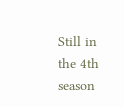Still in the 4th season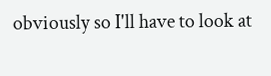obviously so I'll have to look at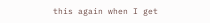this again when I get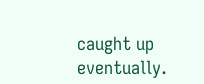caught up eventually.